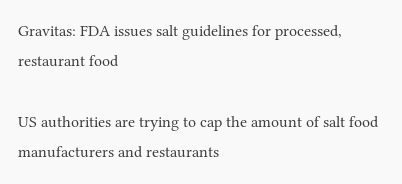Gravitas: FDA issues salt guidelines for processed, restaurant food

US authorities are trying to cap the amount of salt food manufacturers and restaurants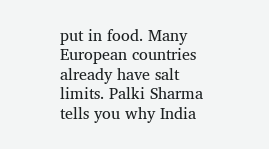put in food. Many European countries already have salt limits. Palki Sharma tells you why India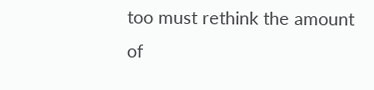too must rethink the amount of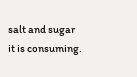salt and sugar it is consuming.